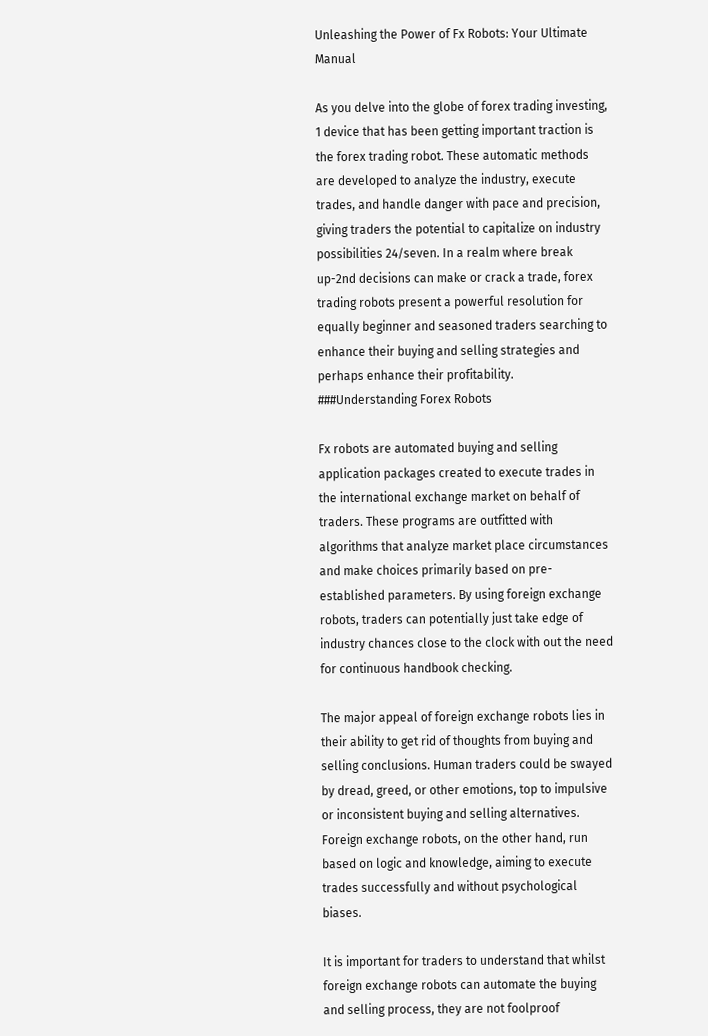Unleashing the Power of Fx Robots: Your Ultimate Manual

As you delve into the globe of forex trading investing, 1 device that has been getting important traction is the forex trading robot. These automatic methods are developed to analyze the industry, execute trades, and handle danger with pace and precision, giving traders the potential to capitalize on industry possibilities 24/seven. In a realm where break up-2nd decisions can make or crack a trade, forex trading robots present a powerful resolution for equally beginner and seasoned traders searching to enhance their buying and selling strategies and perhaps enhance their profitability.
###Understanding Forex Robots

Fx robots are automated buying and selling application packages created to execute trades in the international exchange market on behalf of traders. These programs are outfitted with algorithms that analyze market place circumstances and make choices primarily based on pre-established parameters. By using foreign exchange robots, traders can potentially just take edge of industry chances close to the clock with out the need for continuous handbook checking.

The major appeal of foreign exchange robots lies in their ability to get rid of thoughts from buying and selling conclusions. Human traders could be swayed by dread, greed, or other emotions, top to impulsive or inconsistent buying and selling alternatives. Foreign exchange robots, on the other hand, run based on logic and knowledge, aiming to execute trades successfully and without psychological biases.

It is important for traders to understand that whilst foreign exchange robots can automate the buying and selling process, they are not foolproof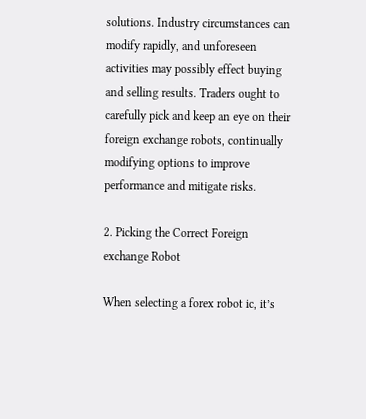solutions. Industry circumstances can modify rapidly, and unforeseen activities may possibly effect buying and selling results. Traders ought to carefully pick and keep an eye on their foreign exchange robots, continually modifying options to improve performance and mitigate risks.

2. Picking the Correct Foreign exchange Robot

When selecting a forex robot ic, it’s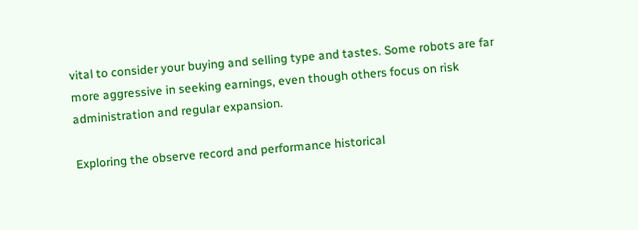vital to consider your buying and selling type and tastes. Some robots are far more aggressive in seeking earnings, even though others focus on risk administration and regular expansion.

Exploring the observe record and performance historical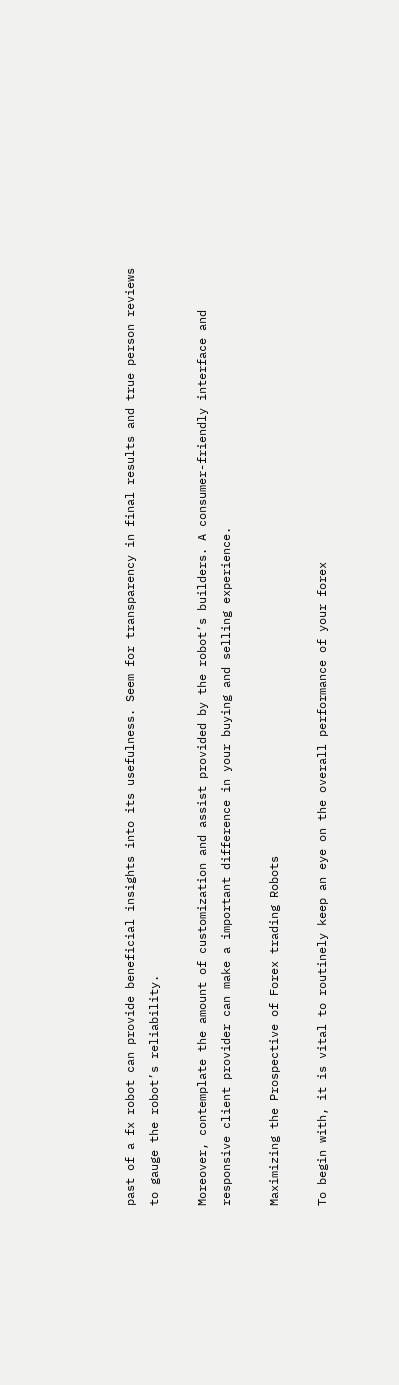past of a fx robot can provide beneficial insights into its usefulness. Seem for transparency in final results and true person reviews to gauge the robot’s reliability.

Moreover, contemplate the amount of customization and assist provided by the robot’s builders. A consumer-friendly interface and responsive client provider can make a important difference in your buying and selling experience.

Maximizing the Prospective of Forex trading Robots

To begin with, it is vital to routinely keep an eye on the overall performance of your forex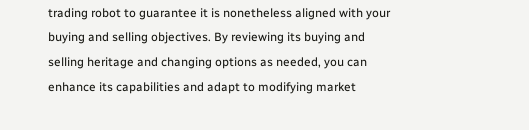trading robot to guarantee it is nonetheless aligned with your buying and selling objectives. By reviewing its buying and selling heritage and changing options as needed, you can enhance its capabilities and adapt to modifying market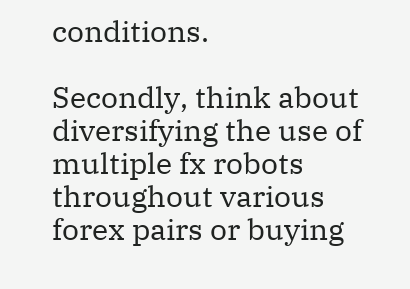conditions.

Secondly, think about diversifying the use of multiple fx robots throughout various forex pairs or buying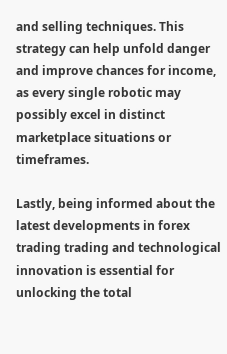and selling techniques. This strategy can help unfold danger and improve chances for income, as every single robotic may possibly excel in distinct marketplace situations or timeframes.

Lastly, being informed about the latest developments in forex trading trading and technological innovation is essential for unlocking the total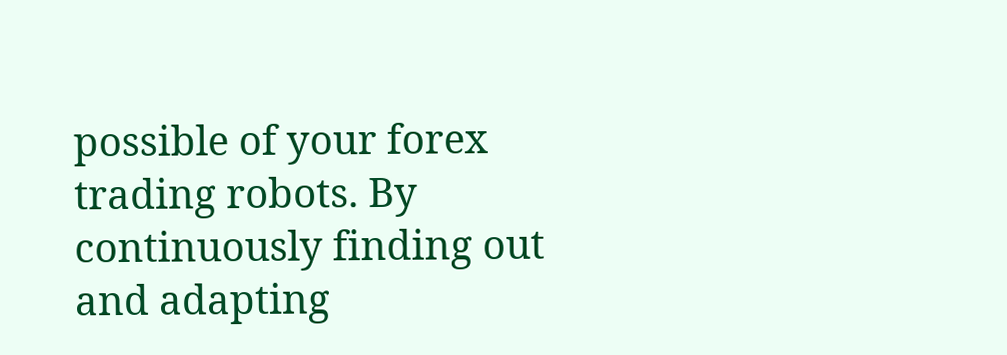possible of your forex trading robots. By continuously finding out and adapting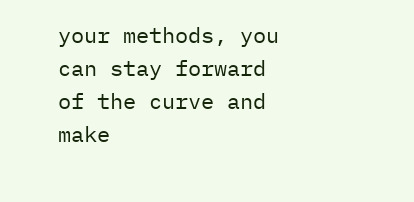your methods, you can stay forward of the curve and make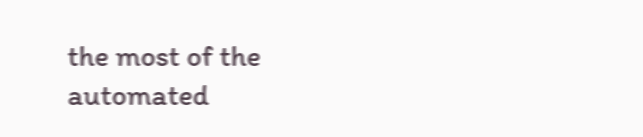the most of the automated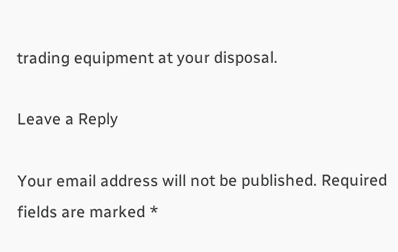trading equipment at your disposal.

Leave a Reply

Your email address will not be published. Required fields are marked *